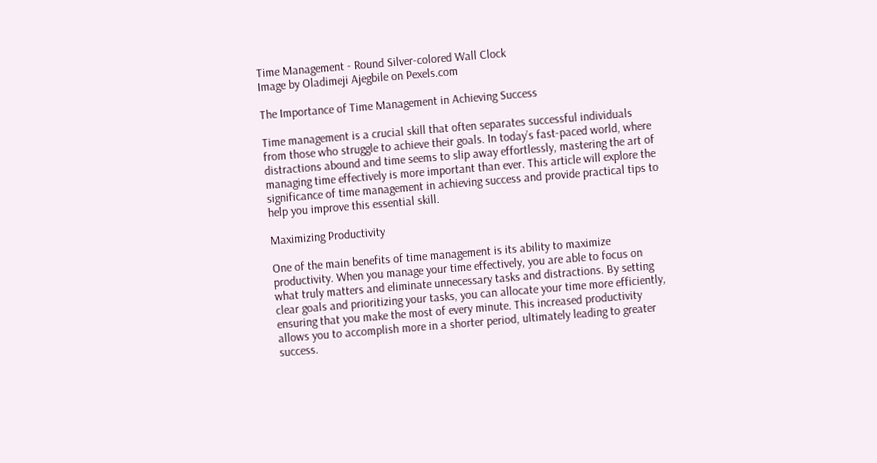Time Management - Round Silver-colored Wall Clock
Image by Oladimeji Ajegbile on Pexels.com

The Importance of Time Management in Achieving Success

Time management is a crucial skill that often separates successful individuals from those who struggle to achieve their goals. In today’s fast-paced world, where distractions abound and time seems to slip away effortlessly, mastering the art of managing time effectively is more important than ever. This article will explore the significance of time management in achieving success and provide practical tips to help you improve this essential skill.

Maximizing Productivity

One of the main benefits of time management is its ability to maximize productivity. When you manage your time effectively, you are able to focus on what truly matters and eliminate unnecessary tasks and distractions. By setting clear goals and prioritizing your tasks, you can allocate your time more efficiently, ensuring that you make the most of every minute. This increased productivity allows you to accomplish more in a shorter period, ultimately leading to greater success.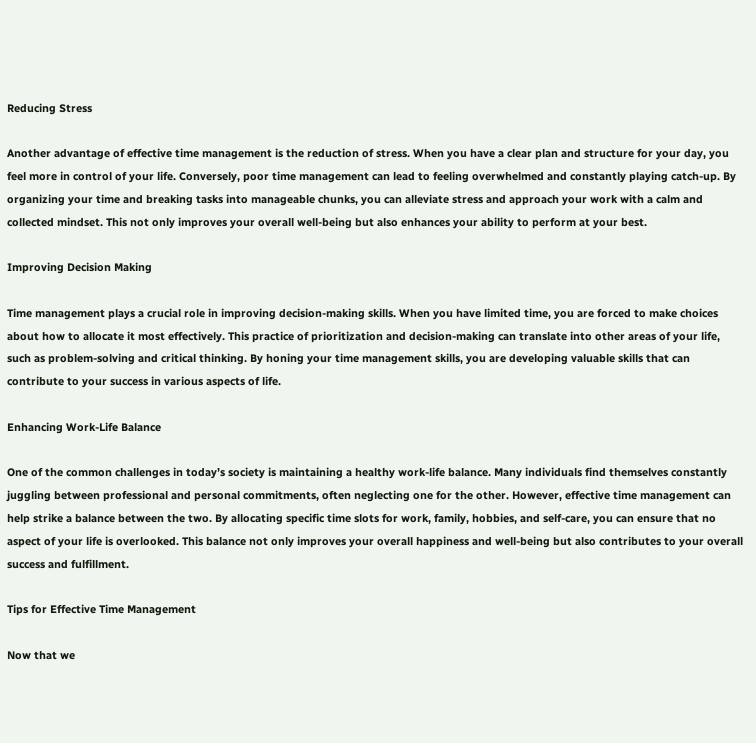Reducing Stress

Another advantage of effective time management is the reduction of stress. When you have a clear plan and structure for your day, you feel more in control of your life. Conversely, poor time management can lead to feeling overwhelmed and constantly playing catch-up. By organizing your time and breaking tasks into manageable chunks, you can alleviate stress and approach your work with a calm and collected mindset. This not only improves your overall well-being but also enhances your ability to perform at your best.

Improving Decision Making

Time management plays a crucial role in improving decision-making skills. When you have limited time, you are forced to make choices about how to allocate it most effectively. This practice of prioritization and decision-making can translate into other areas of your life, such as problem-solving and critical thinking. By honing your time management skills, you are developing valuable skills that can contribute to your success in various aspects of life.

Enhancing Work-Life Balance

One of the common challenges in today’s society is maintaining a healthy work-life balance. Many individuals find themselves constantly juggling between professional and personal commitments, often neglecting one for the other. However, effective time management can help strike a balance between the two. By allocating specific time slots for work, family, hobbies, and self-care, you can ensure that no aspect of your life is overlooked. This balance not only improves your overall happiness and well-being but also contributes to your overall success and fulfillment.

Tips for Effective Time Management

Now that we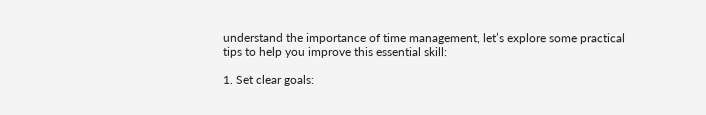understand the importance of time management, let’s explore some practical tips to help you improve this essential skill:

1. Set clear goals: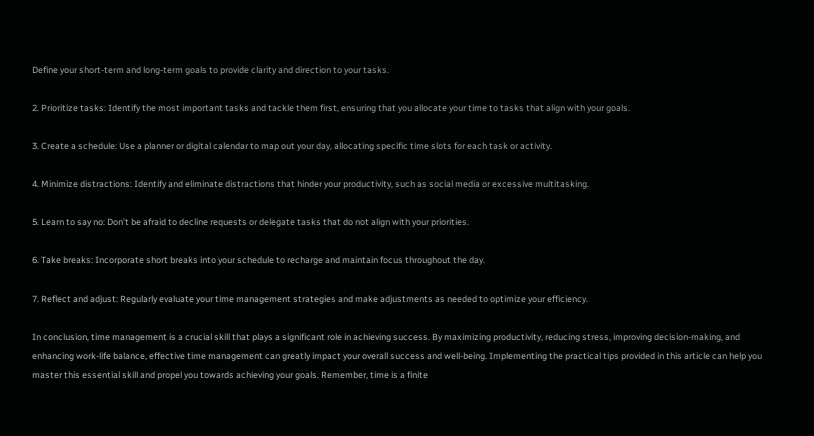Define your short-term and long-term goals to provide clarity and direction to your tasks.

2. Prioritize tasks: Identify the most important tasks and tackle them first, ensuring that you allocate your time to tasks that align with your goals.

3. Create a schedule: Use a planner or digital calendar to map out your day, allocating specific time slots for each task or activity.

4. Minimize distractions: Identify and eliminate distractions that hinder your productivity, such as social media or excessive multitasking.

5. Learn to say no: Don’t be afraid to decline requests or delegate tasks that do not align with your priorities.

6. Take breaks: Incorporate short breaks into your schedule to recharge and maintain focus throughout the day.

7. Reflect and adjust: Regularly evaluate your time management strategies and make adjustments as needed to optimize your efficiency.

In conclusion, time management is a crucial skill that plays a significant role in achieving success. By maximizing productivity, reducing stress, improving decision-making, and enhancing work-life balance, effective time management can greatly impact your overall success and well-being. Implementing the practical tips provided in this article can help you master this essential skill and propel you towards achieving your goals. Remember, time is a finite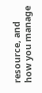resource, and how you manage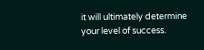it will ultimately determine your level of success.